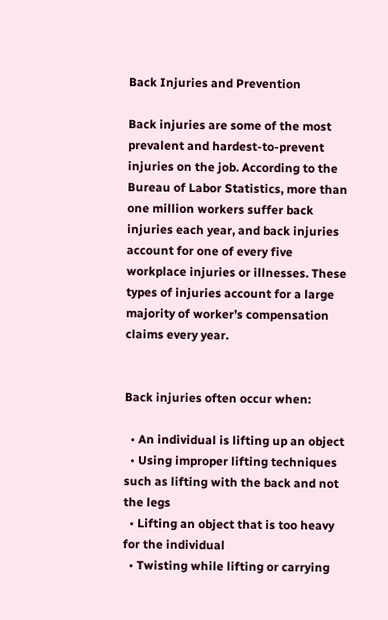Back Injuries and Prevention

Back injuries are some of the most prevalent and hardest-to-prevent injuries on the job. According to the Bureau of Labor Statistics, more than one million workers suffer back injuries each year, and back injuries account for one of every five workplace injuries or illnesses. These types of injuries account for a large majority of worker’s compensation claims every year.


Back injuries often occur when:

  • An individual is lifting up an object
  • Using improper lifting techniques such as lifting with the back and not the legs
  • Lifting an object that is too heavy for the individual
  • Twisting while lifting or carrying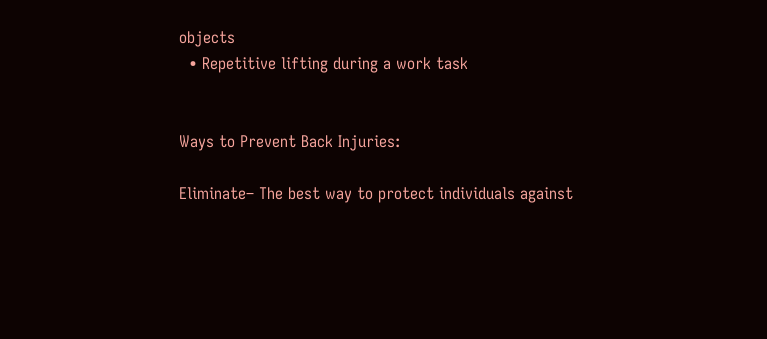objects
  • Repetitive lifting during a work task


Ways to Prevent Back Injuries:

Eliminate– The best way to protect individuals against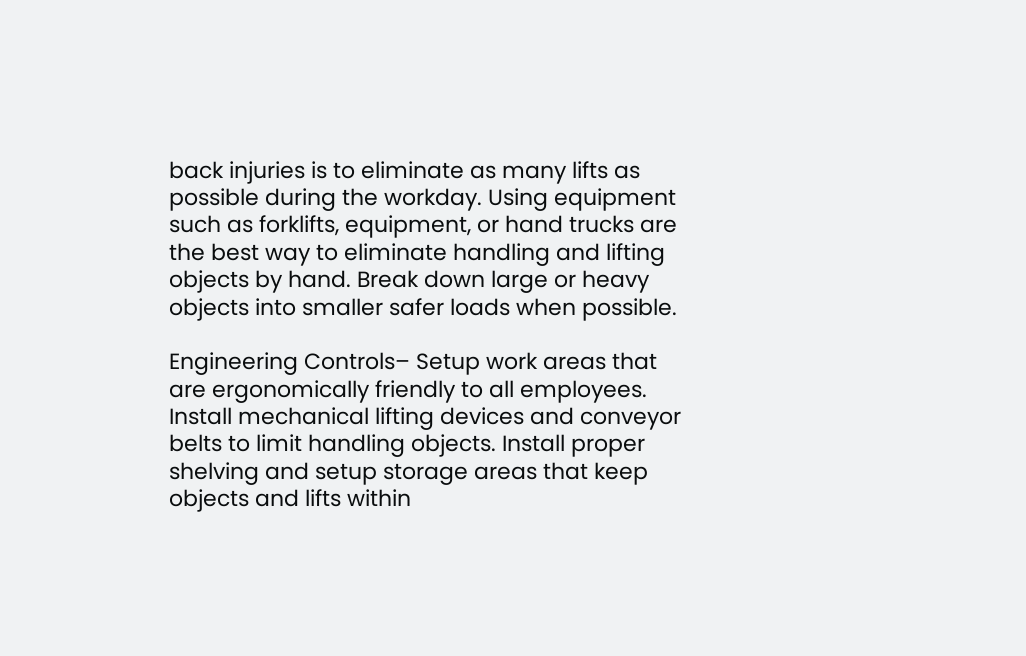back injuries is to eliminate as many lifts as possible during the workday. Using equipment such as forklifts, equipment, or hand trucks are the best way to eliminate handling and lifting objects by hand. Break down large or heavy objects into smaller safer loads when possible.

Engineering Controls– Setup work areas that are ergonomically friendly to all employees. Install mechanical lifting devices and conveyor belts to limit handling objects. Install proper shelving and setup storage areas that keep objects and lifts within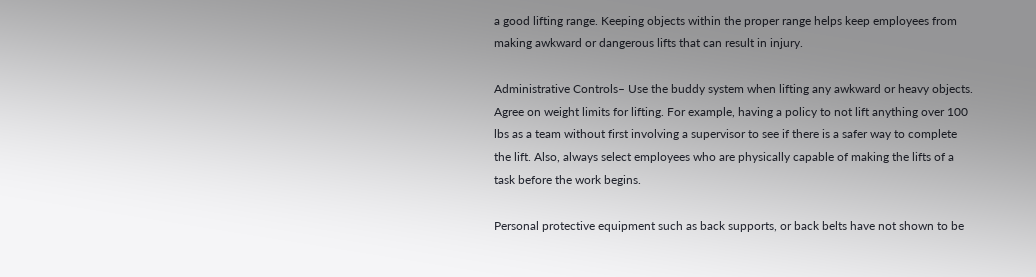a good lifting range. Keeping objects within the proper range helps keep employees from making awkward or dangerous lifts that can result in injury.

Administrative Controls– Use the buddy system when lifting any awkward or heavy objects. Agree on weight limits for lifting. For example, having a policy to not lift anything over 100 lbs as a team without first involving a supervisor to see if there is a safer way to complete the lift. Also, always select employees who are physically capable of making the lifts of a task before the work begins.

Personal protective equipment such as back supports, or back belts have not shown to be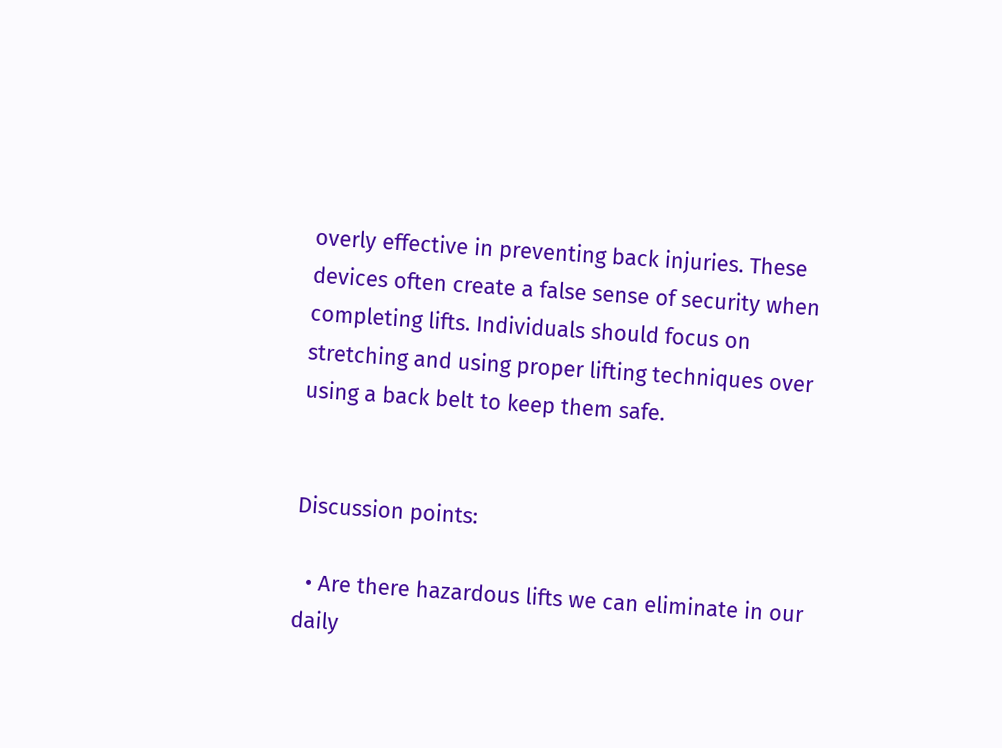overly effective in preventing back injuries. These devices often create a false sense of security when completing lifts. Individuals should focus on stretching and using proper lifting techniques over using a back belt to keep them safe.


Discussion points:

  • Are there hazardous lifts we can eliminate in our daily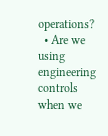operations?
  • Are we using engineering controls when we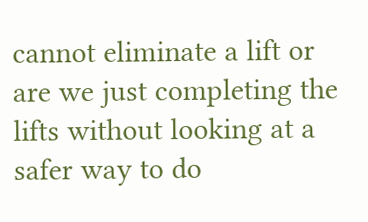cannot eliminate a lift or are we just completing the lifts without looking at a safer way to do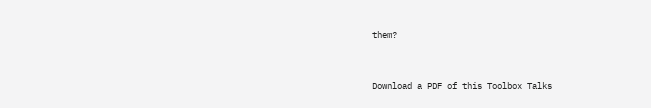them?


Download a PDF of this Toolbox Talks